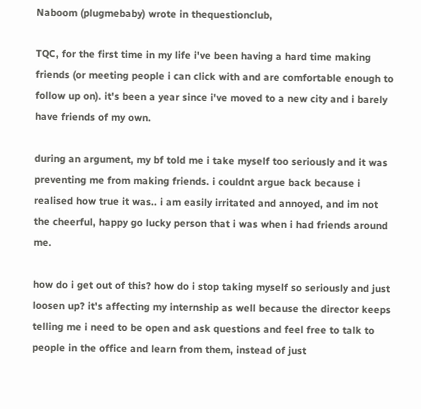Naboom (plugmebaby) wrote in thequestionclub,

TQC, for the first time in my life i've been having a hard time making friends (or meeting people i can click with and are comfortable enough to follow up on). it's been a year since i've moved to a new city and i barely have friends of my own.

during an argument, my bf told me i take myself too seriously and it was preventing me from making friends. i couldnt argue back because i realised how true it was.. i am easily irritated and annoyed, and im not the cheerful, happy go lucky person that i was when i had friends around me.

how do i get out of this? how do i stop taking myself so seriously and just loosen up? it's affecting my internship as well because the director keeps telling me i need to be open and ask questions and feel free to talk to people in the office and learn from them, instead of just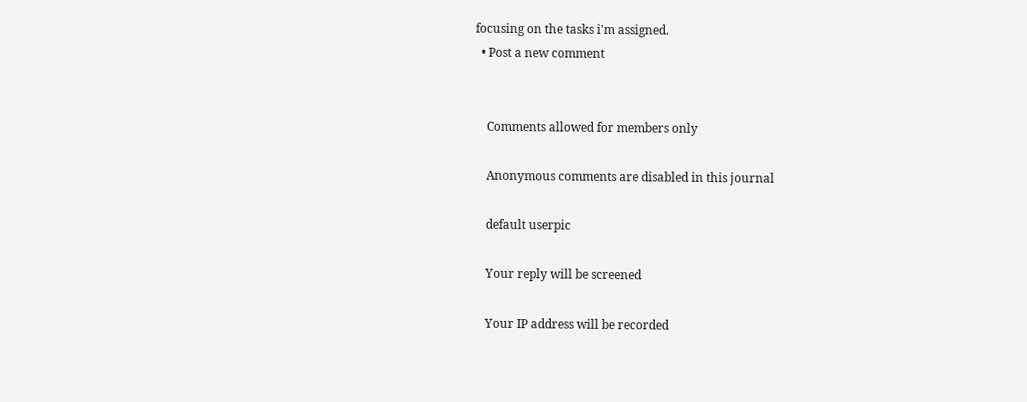focusing on the tasks i'm assigned.
  • Post a new comment


    Comments allowed for members only

    Anonymous comments are disabled in this journal

    default userpic

    Your reply will be screened

    Your IP address will be recorded